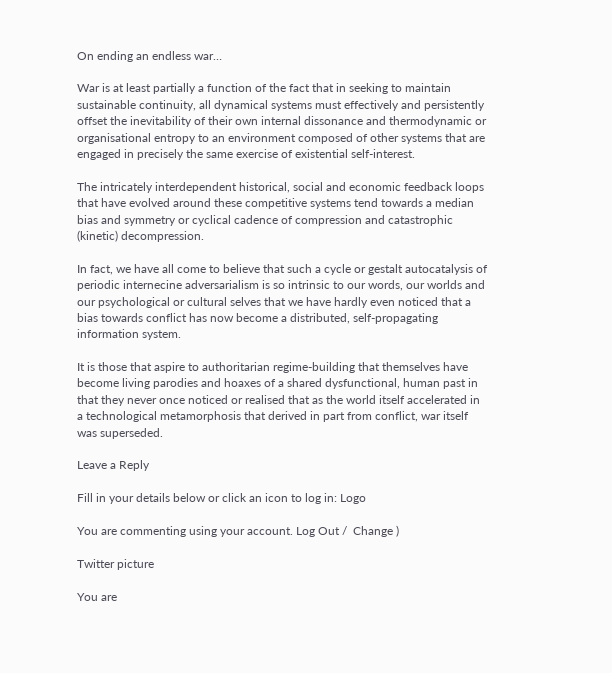On ending an endless war…

War is at least partially a function of the fact that in seeking to maintain sustainable continuity, all dynamical systems must effectively and persistently offset the inevitability of their own internal dissonance and thermodynamic or organisational entropy to an environment composed of other systems that are engaged in precisely the same exercise of existential self-interest.

The intricately interdependent historical, social and economic feedback loops that have evolved around these competitive systems tend towards a median bias and symmetry or cyclical cadence of compression and catastrophic (kinetic) decompression.

In fact, we have all come to believe that such a cycle or gestalt autocatalysis of periodic internecine adversarialism is so intrinsic to our words, our worlds and our psychological or cultural selves that we have hardly even noticed that a bias towards conflict has now become a distributed, self-propagating information system.

It is those that aspire to authoritarian regime-building that themselves have become living parodies and hoaxes of a shared dysfunctional, human past in that they never once noticed or realised that as the world itself accelerated in a technological metamorphosis that derived in part from conflict, war itself was superseded.

Leave a Reply

Fill in your details below or click an icon to log in: Logo

You are commenting using your account. Log Out /  Change )

Twitter picture

You are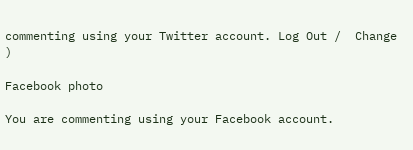commenting using your Twitter account. Log Out /  Change )

Facebook photo

You are commenting using your Facebook account.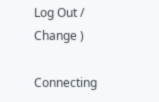Log Out /  Change )

Connecting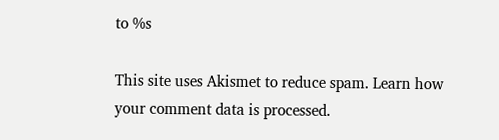to %s

This site uses Akismet to reduce spam. Learn how your comment data is processed.